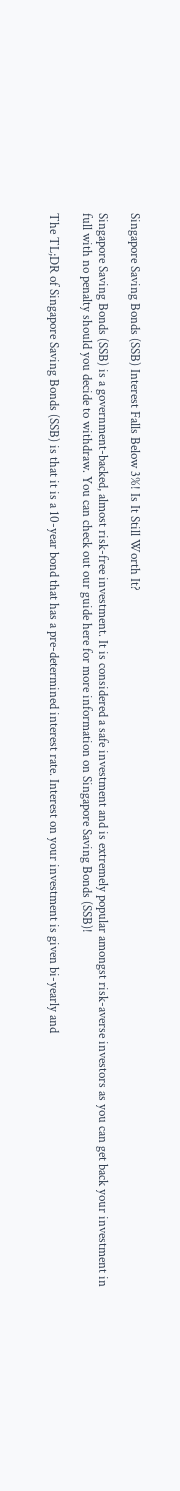Singapore Saving Bonds (SSB) Interest Falls Below 3%! Is It Still Worth It?

Singapore Saving Bonds (SSB) is a government-backed, almost risk-free investment. It is considered a safe investment and is extremely popular amongst risk-averse investors as you can get back your investment in full with no penalty should you decide to withdraw. You can check out our guide here for more information on Singapore Saving Bonds (SSB)!

The TL;DR of Singapore Saving Bonds (SSB) is that it is a 10-year bond that has a pre-determined interest rate. Interest on your investment is given bi-yearly and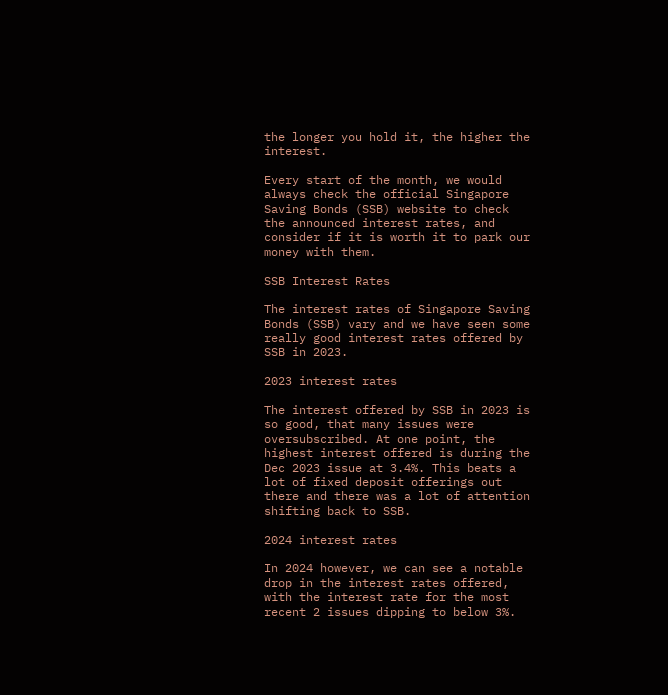the longer you hold it, the higher the interest.

Every start of the month, we would always check the official Singapore Saving Bonds (SSB) website to check the announced interest rates, and consider if it is worth it to park our money with them.

SSB Interest Rates

The interest rates of Singapore Saving Bonds (SSB) vary and we have seen some really good interest rates offered by SSB in 2023.

2023 interest rates

The interest offered by SSB in 2023 is so good, that many issues were oversubscribed. At one point, the highest interest offered is during the Dec 2023 issue at 3.4%. This beats a lot of fixed deposit offerings out there and there was a lot of attention shifting back to SSB.

2024 interest rates

In 2024 however, we can see a notable drop in the interest rates offered, with the interest rate for the most recent 2 issues dipping to below 3%.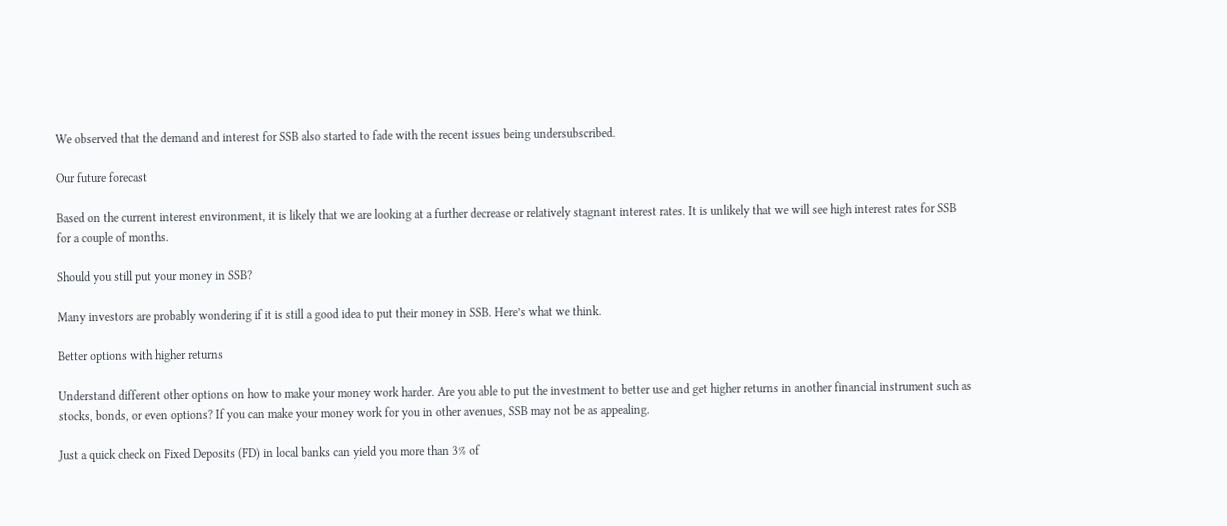We observed that the demand and interest for SSB also started to fade with the recent issues being undersubscribed.

Our future forecast

Based on the current interest environment, it is likely that we are looking at a further decrease or relatively stagnant interest rates. It is unlikely that we will see high interest rates for SSB for a couple of months.

Should you still put your money in SSB?

Many investors are probably wondering if it is still a good idea to put their money in SSB. Here’s what we think.

Better options with higher returns

Understand different other options on how to make your money work harder. Are you able to put the investment to better use and get higher returns in another financial instrument such as stocks, bonds, or even options? If you can make your money work for you in other avenues, SSB may not be as appealing.

Just a quick check on Fixed Deposits (FD) in local banks can yield you more than 3% of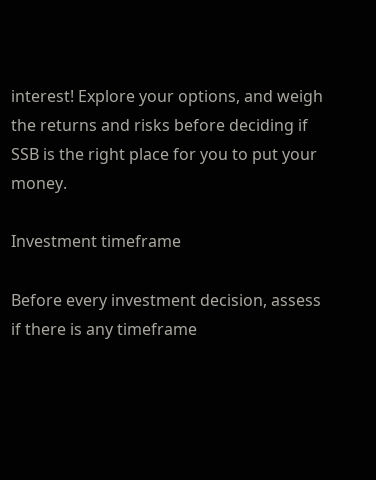interest! Explore your options, and weigh the returns and risks before deciding if SSB is the right place for you to put your money.

Investment timeframe

Before every investment decision, assess if there is any timeframe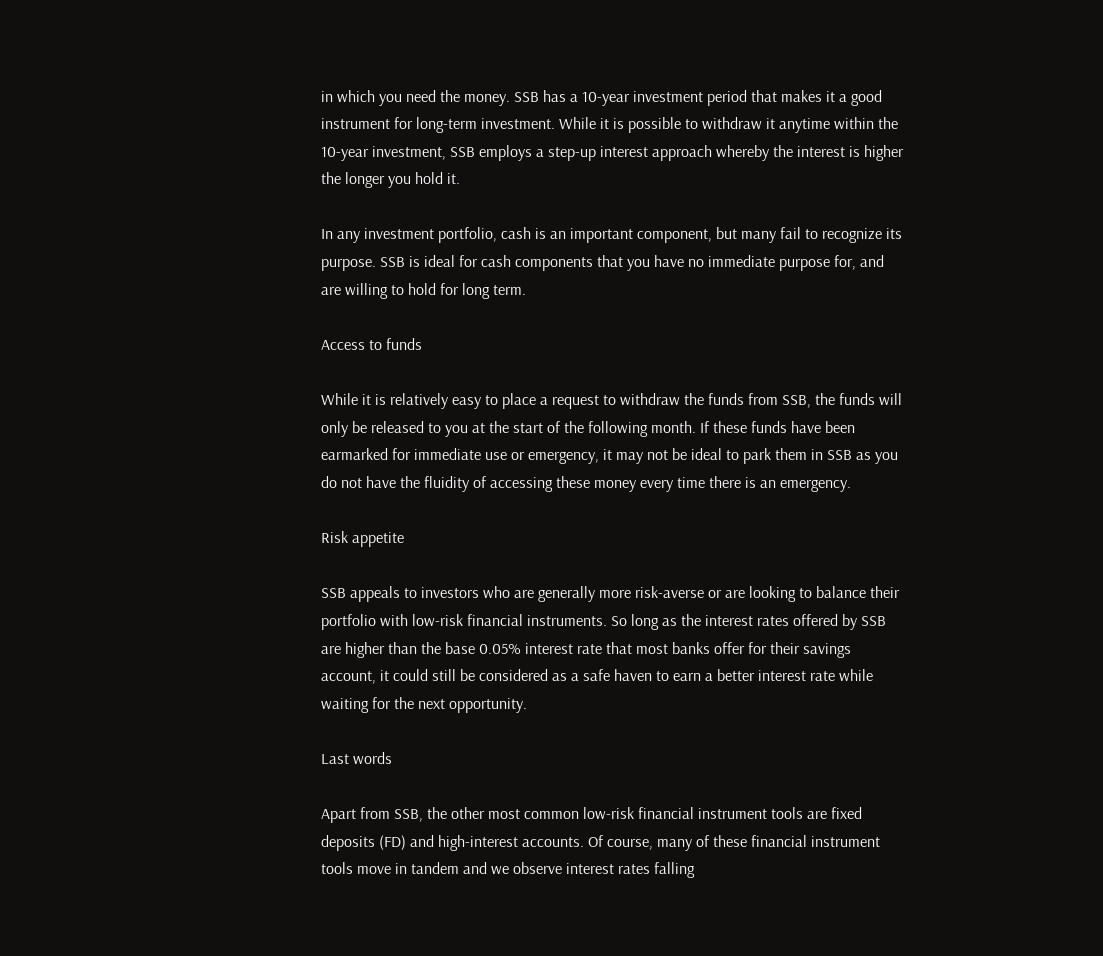in which you need the money. SSB has a 10-year investment period that makes it a good instrument for long-term investment. While it is possible to withdraw it anytime within the 10-year investment, SSB employs a step-up interest approach whereby the interest is higher the longer you hold it.

In any investment portfolio, cash is an important component, but many fail to recognize its purpose. SSB is ideal for cash components that you have no immediate purpose for, and are willing to hold for long term.

Access to funds

While it is relatively easy to place a request to withdraw the funds from SSB, the funds will only be released to you at the start of the following month. If these funds have been earmarked for immediate use or emergency, it may not be ideal to park them in SSB as you do not have the fluidity of accessing these money every time there is an emergency.

Risk appetite

SSB appeals to investors who are generally more risk-averse or are looking to balance their portfolio with low-risk financial instruments. So long as the interest rates offered by SSB are higher than the base 0.05% interest rate that most banks offer for their savings account, it could still be considered as a safe haven to earn a better interest rate while waiting for the next opportunity.

Last words

Apart from SSB, the other most common low-risk financial instrument tools are fixed deposits (FD) and high-interest accounts. Of course, many of these financial instrument tools move in tandem and we observe interest rates falling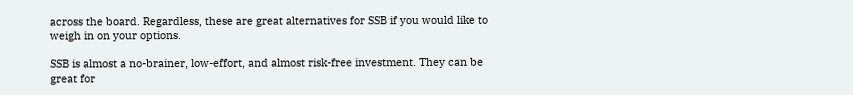across the board. Regardless, these are great alternatives for SSB if you would like to weigh in on your options.

SSB is almost a no-brainer, low-effort, and almost risk-free investment. They can be great for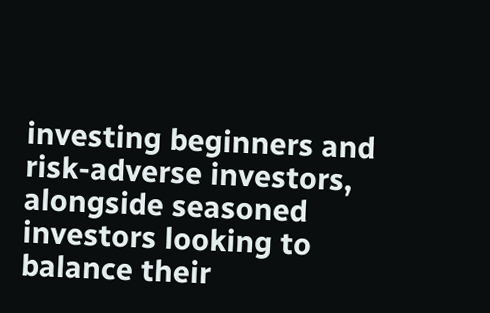investing beginners and risk-adverse investors, alongside seasoned investors looking to balance their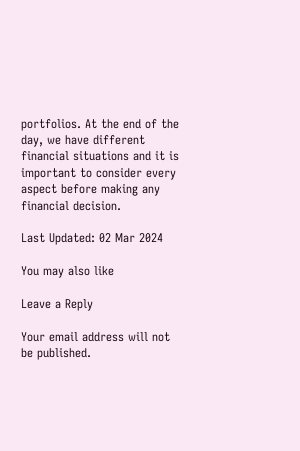portfolios. At the end of the day, we have different financial situations and it is important to consider every aspect before making any financial decision.

Last Updated: 02 Mar 2024

You may also like

Leave a Reply

Your email address will not be published.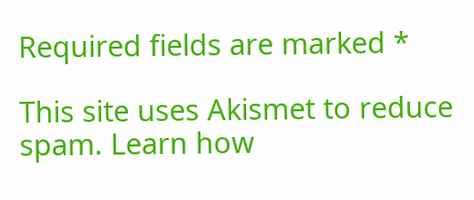Required fields are marked *

This site uses Akismet to reduce spam. Learn how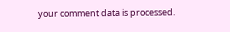your comment data is processed.